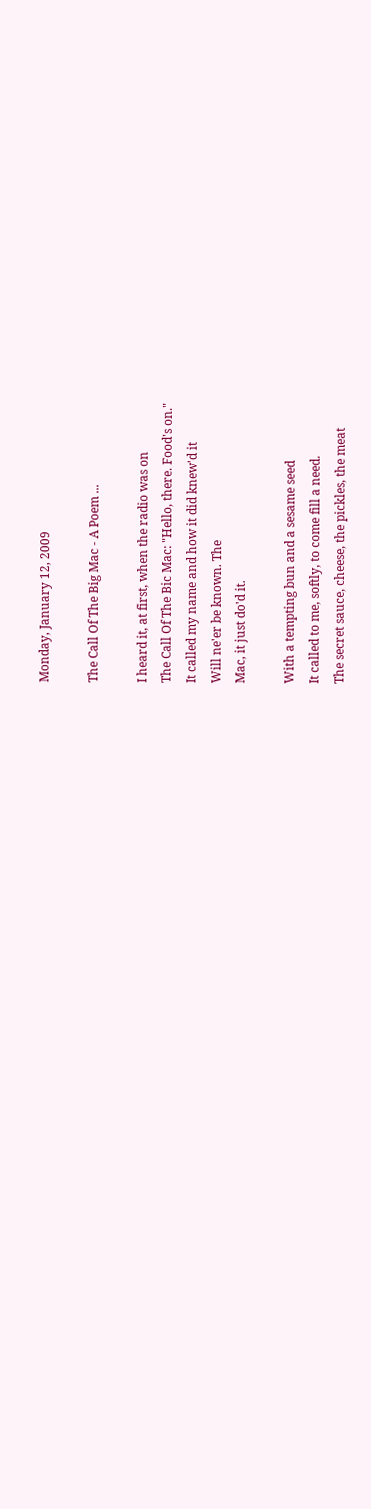Monday, January 12, 2009

The Call Of The Big Mac - A Poem ...

I heard it, at first, when the radio was on
The Call Of The Bic Mac: "Hello, there. Food's on."
It called my name and how it did knew'd it
Will ne'er be known. The
Mac, it just do'd it.

With a tempting bun and a sesame seed
It called to me, softly, to come fill a need.
The secret sauce, cheese, the pickles, the meat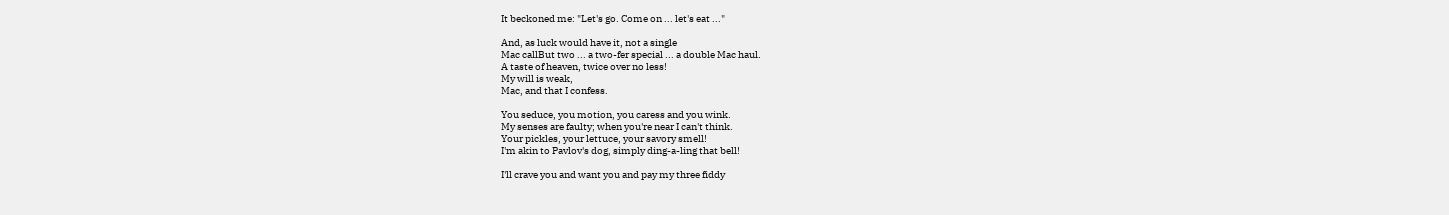It beckoned me: "Let's go. Come on ... let's eat ..."

And, as luck would have it, not a single
Mac callBut two ... a two-fer special ... a double Mac haul.
A taste of heaven, twice over no less!
My will is weak,
Mac, and that I confess.

You seduce, you motion, you caress and you wink.
My senses are faulty; when you're near I can't think.
Your pickles, your lettuce, your savory smell!
I'm akin to Pavlov's dog, simply ding-a-ling that bell!

I'll crave you and want you and pay my three fiddy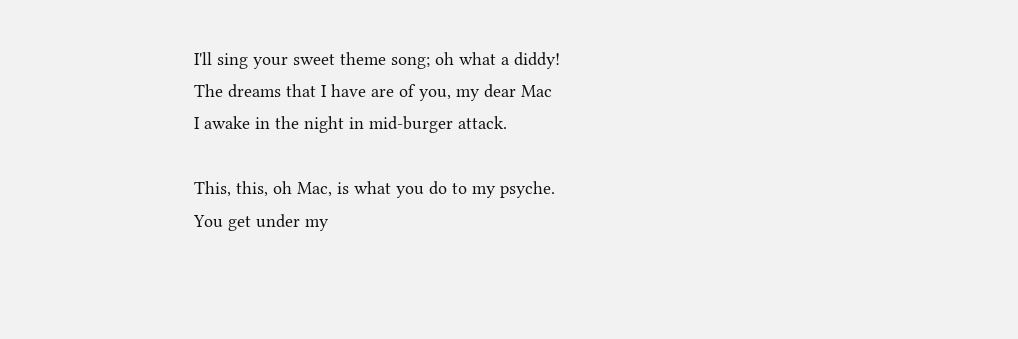I'll sing your sweet theme song; oh what a diddy!
The dreams that I have are of you, my dear Mac
I awake in the night in mid-burger attack.

This, this, oh Mac, is what you do to my psyche.
You get under my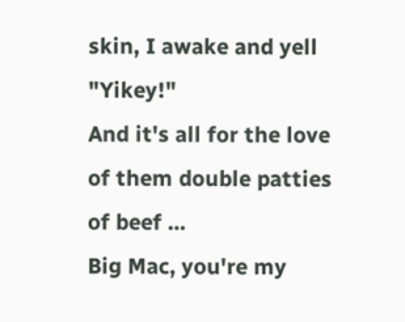skin, I awake and yell "Yikey!"
And it's all for the love of them double patties of beef ...
Big Mac, you're my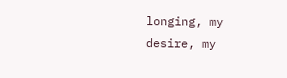longing, my desire, my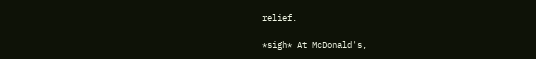relief.

*sigh* At McDonald's,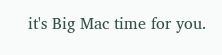it's Big Mac time for you.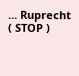... Ruprecht ( STOP )